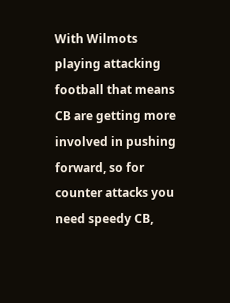With Wilmots playing attacking football that means CB are getting more involved in pushing forward, so for counter attacks you need speedy CB,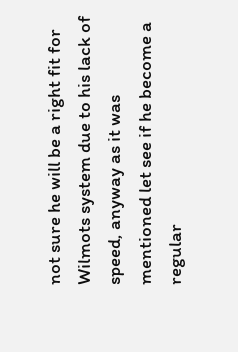not sure he will be a right fit for Wilmots system due to his lack of speed, anyway as it was mentioned let see if he become a regular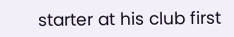starter at his club first